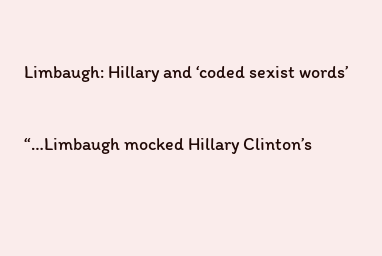Limbaugh: Hillary and ‘coded sexist words’

“…Limbaugh mocked Hillary Clinton’s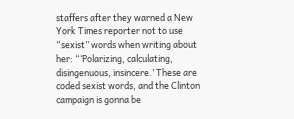staffers after they warned a New York Times reporter not to use “sexist” words when writing about her: “‘Polarizing, calculating, disingenuous, insincere.’ These are coded sexist words, and the Clinton campaign is gonna be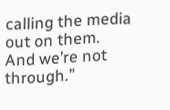calling the media out on them. And we’re not through.”